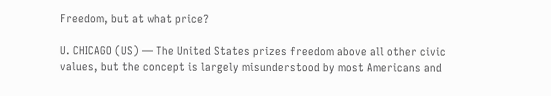Freedom, but at what price?

U. CHICAGO (US) — The United States prizes freedom above all other civic values, but the concept is largely misunderstood by most Americans and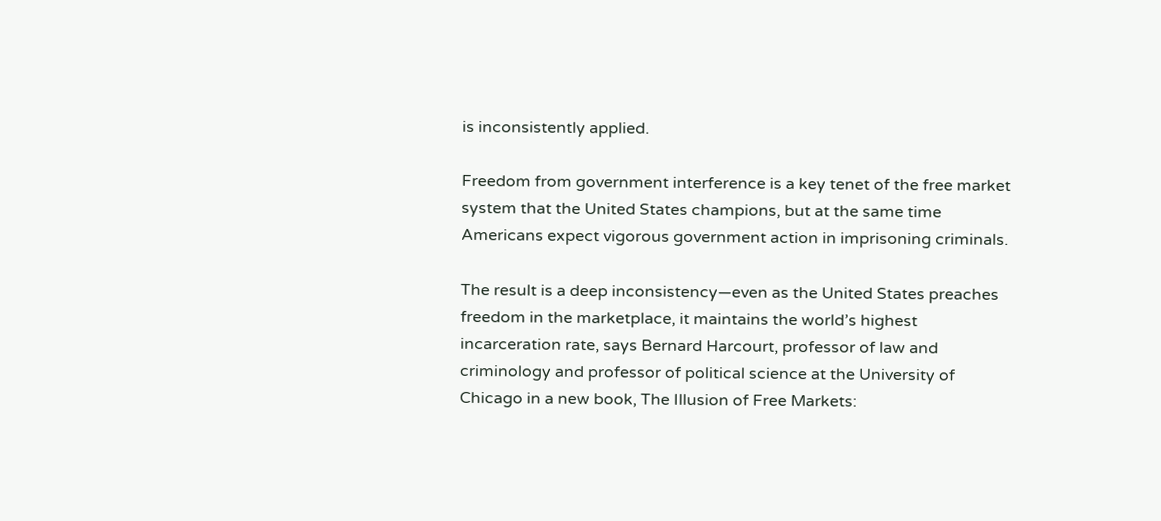is inconsistently applied.

Freedom from government interference is a key tenet of the free market system that the United States champions, but at the same time Americans expect vigorous government action in imprisoning criminals.

The result is a deep inconsistency—even as the United States preaches freedom in the marketplace, it maintains the world’s highest incarceration rate, says Bernard Harcourt, professor of law and criminology and professor of political science at the University of Chicago in a new book, The Illusion of Free Markets: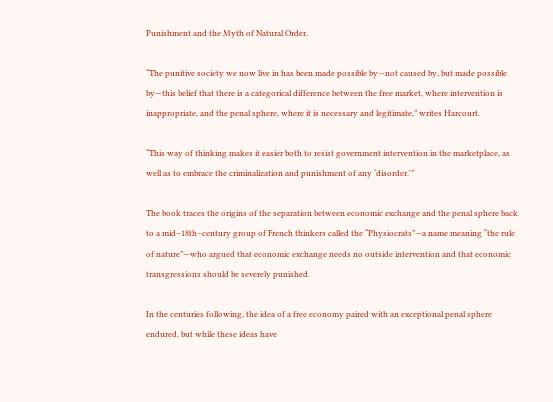Punishment and the Myth of Natural Order.

“The punitive society we now live in has been made possible by—not caused by, but made possible by—this belief that there is a categorical difference between the free market, where intervention is inappropriate, and the penal sphere, where it is necessary and legitimate,” writes Harcourt.

“This way of thinking makes it easier both to resist government intervention in the marketplace, as well as to embrace the criminalization and punishment of any ‘disorder.'”

The book traces the origins of the separation between economic exchange and the penal sphere back to a mid–18th–century group of French thinkers called the “Physiocrats”—a name meaning “the rule of nature”—who argued that economic exchange needs no outside intervention and that economic transgressions should be severely punished.

In the centuries following, the idea of a free economy paired with an exceptional penal sphere endured, but while these ideas have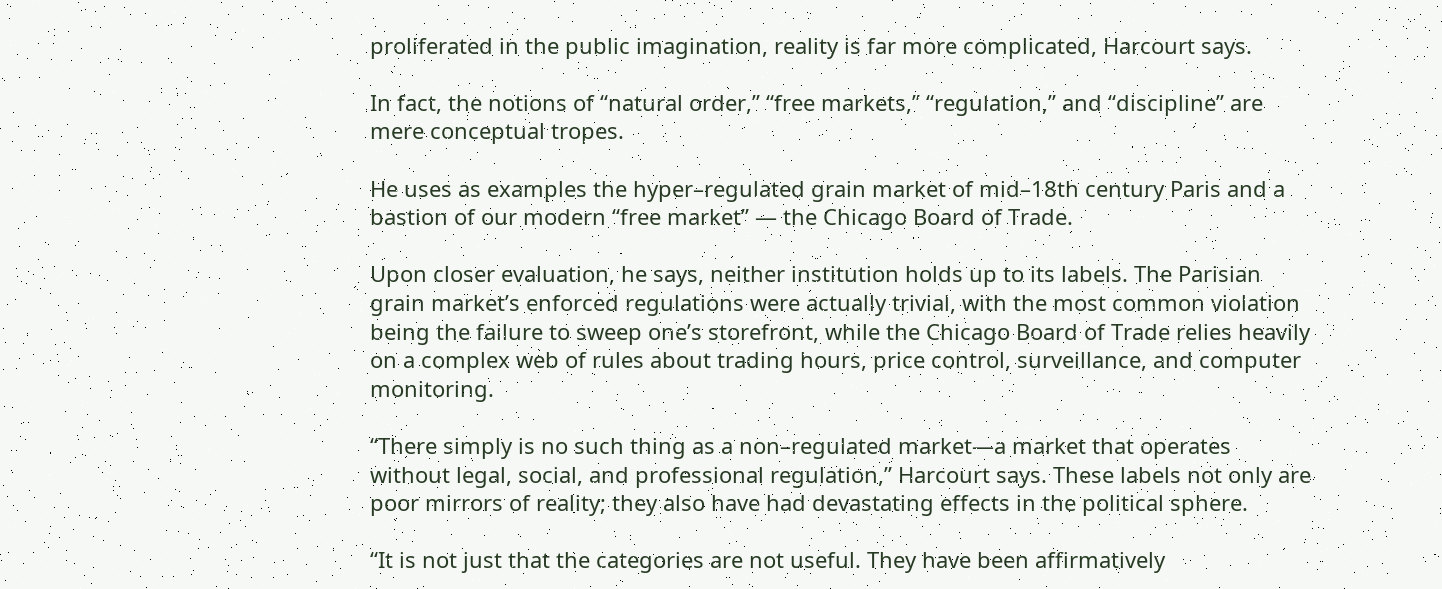proliferated in the public imagination, reality is far more complicated, Harcourt says.

In fact, the notions of “natural order,” “free markets,” “regulation,” and “discipline” are mere conceptual tropes.

He uses as examples the hyper–regulated grain market of mid–18th century Paris and a bastion of our modern “free market” — the Chicago Board of Trade.

Upon closer evaluation, he says, neither institution holds up to its labels. The Parisian grain market’s enforced regulations were actually trivial, with the most common violation being the failure to sweep one’s storefront, while the Chicago Board of Trade relies heavily on a complex web of rules about trading hours, price control, surveillance, and computer monitoring.

“There simply is no such thing as a non–regulated market—a market that operates without legal, social, and professional regulation,” Harcourt says. These labels not only are poor mirrors of reality; they also have had devastating effects in the political sphere.

“It is not just that the categories are not useful. They have been affirmatively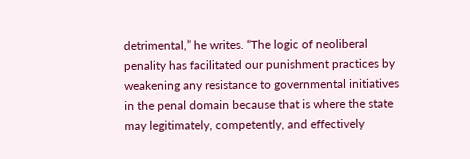detrimental,” he writes. “The logic of neoliberal penality has facilitated our punishment practices by weakening any resistance to governmental initiatives in the penal domain because that is where the state may legitimately, competently, and effectively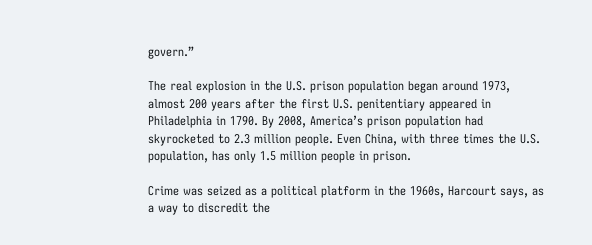govern.”

The real explosion in the U.S. prison population began around 1973, almost 200 years after the first U.S. penitentiary appeared in Philadelphia in 1790. By 2008, America’s prison population had skyrocketed to 2.3 million people. Even China, with three times the U.S. population, has only 1.5 million people in prison.

Crime was seized as a political platform in the 1960s, Harcourt says, as a way to discredit the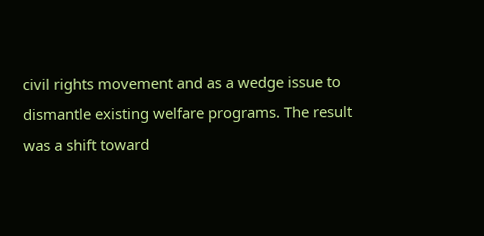civil rights movement and as a wedge issue to dismantle existing welfare programs. The result was a shift toward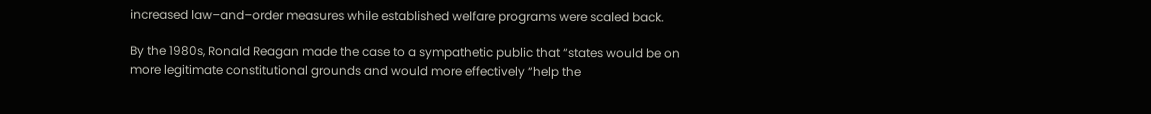increased law–and–order measures while established welfare programs were scaled back.

By the 1980s, Ronald Reagan made the case to a sympathetic public that “states would be on more legitimate constitutional grounds and would more effectively “help the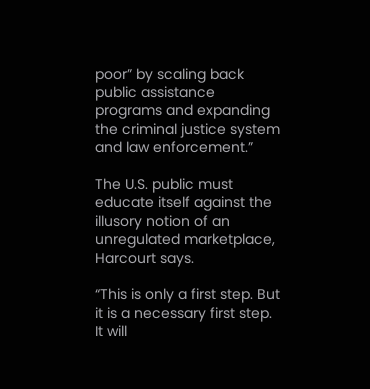poor” by scaling back public assistance programs and expanding the criminal justice system and law enforcement.”

The U.S. public must educate itself against the illusory notion of an unregulated marketplace, Harcourt says.

“This is only a first step. But it is a necessary first step. It will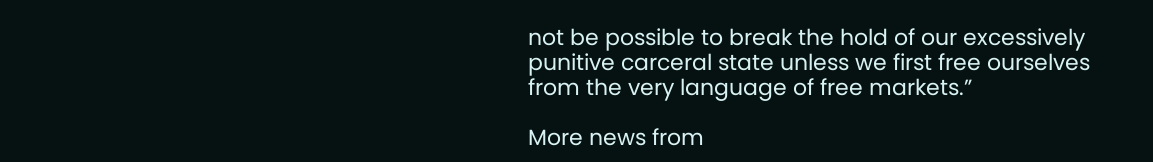not be possible to break the hold of our excessively punitive carceral state unless we first free ourselves from the very language of free markets.”

More news from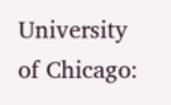University of Chicago: